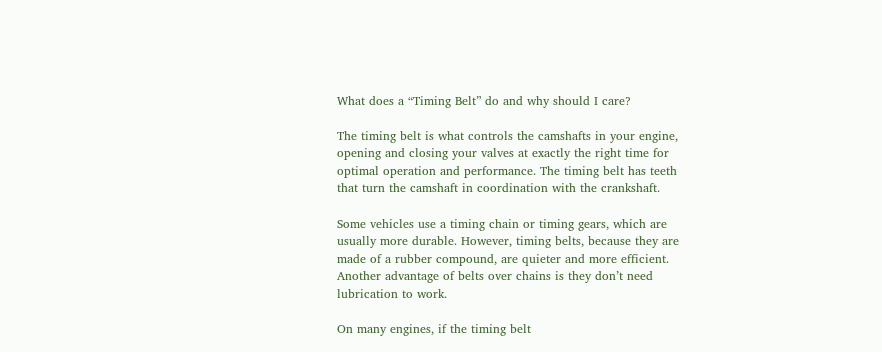What does a “Timing Belt” do and why should I care?

The timing belt is what controls the camshafts in your engine, opening and closing your valves at exactly the right time for optimal operation and performance. The timing belt has teeth that turn the camshaft in coordination with the crankshaft.

Some vehicles use a timing chain or timing gears, which are usually more durable. However, timing belts, because they are made of a rubber compound, are quieter and more efficient. Another advantage of belts over chains is they don’t need lubrication to work.

On many engines, if the timing belt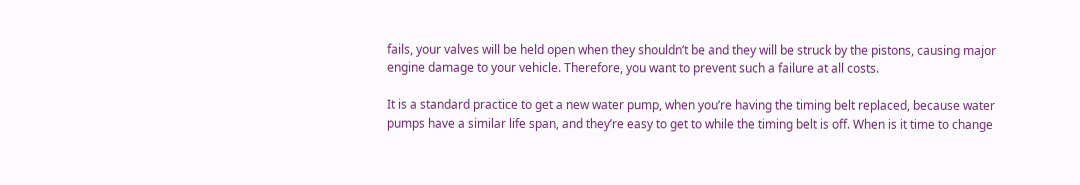fails, your valves will be held open when they shouldn’t be and they will be struck by the pistons, causing major engine damage to your vehicle. Therefore, you want to prevent such a failure at all costs.

It is a standard practice to get a new water pump, when you’re having the timing belt replaced, because water pumps have a similar life span, and they’re easy to get to while the timing belt is off. When is it time to change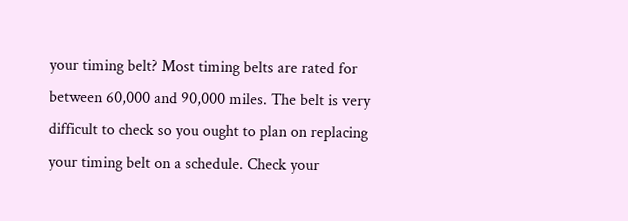your timing belt? Most timing belts are rated for between 60,000 and 90,000 miles. The belt is very difficult to check so you ought to plan on replacing your timing belt on a schedule. Check your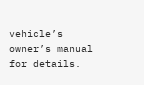vehicle’s owner’s manual for details.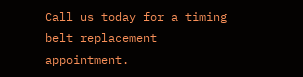Call us today for a timing belt replacement appointment.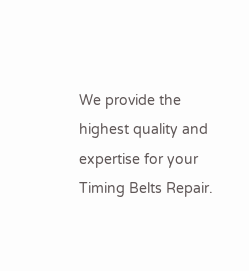We provide the highest quality and expertise for your Timing Belts Repair.